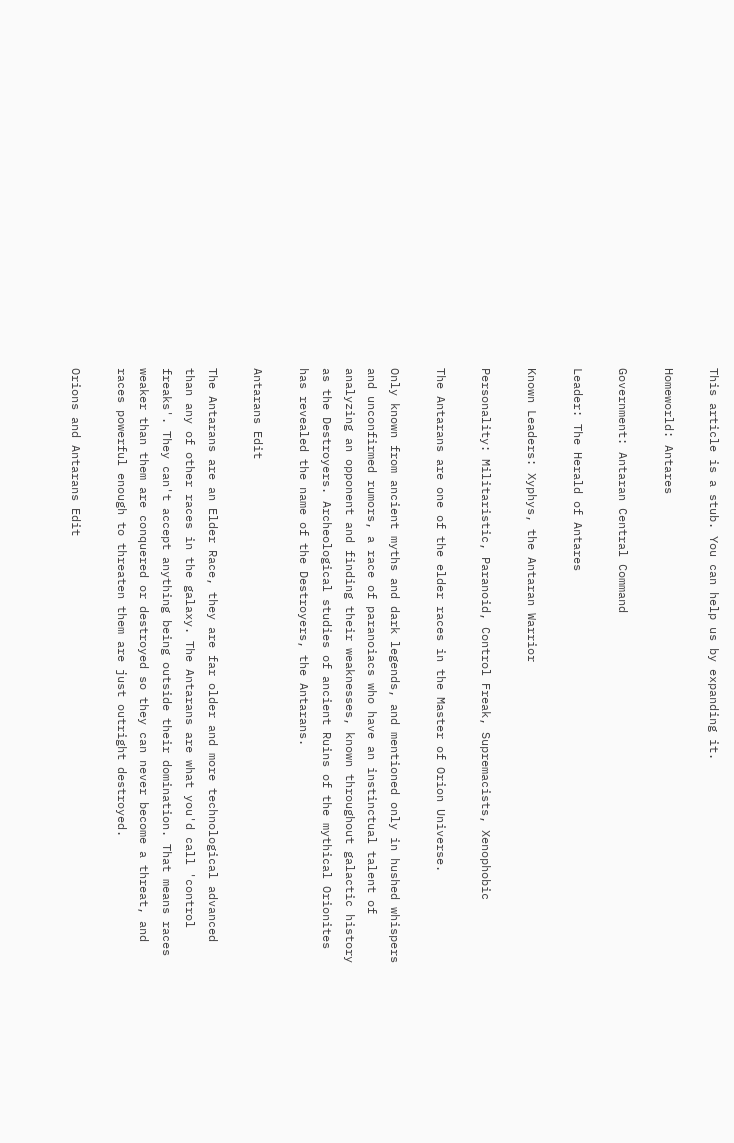This article is a stub. You can help us by expanding it.

Homeworld: Antares

Government: Antaran Central Command

Leader: The Herald of Antares

Known Leaders: Xyphys, the Antaran Warrior

Personality: Militaristic, Paranoid, Control Freak, Supremacists, Xenophobic

The Antarans are one of the elder races in the Master of Orion Universe.

Only known from ancient myths and dark legends, and mentioned only in hushed whispers and unconfirmed rumors, a race of paranoiacs who have an instinctual talent of analyzing an opponent and finding their weaknesses, known throughout galactic history as the Destroyers. Archeological studies of ancient Ruins of the mythical Orionites has revealed the name of the Destroyers, the Antarans.

Antarans Edit

The Antarans are an Elder Race, they are far older and more technological advanced than any of other races in the galaxy. The Antarans are what you'd call 'control freaks'. They can't accept anything being outside their domination. That means races weaker than them are conquered or destroyed so they can never become a threat, and races powerful enough to threaten them are just outright destroyed.

Orions and Antarans Edit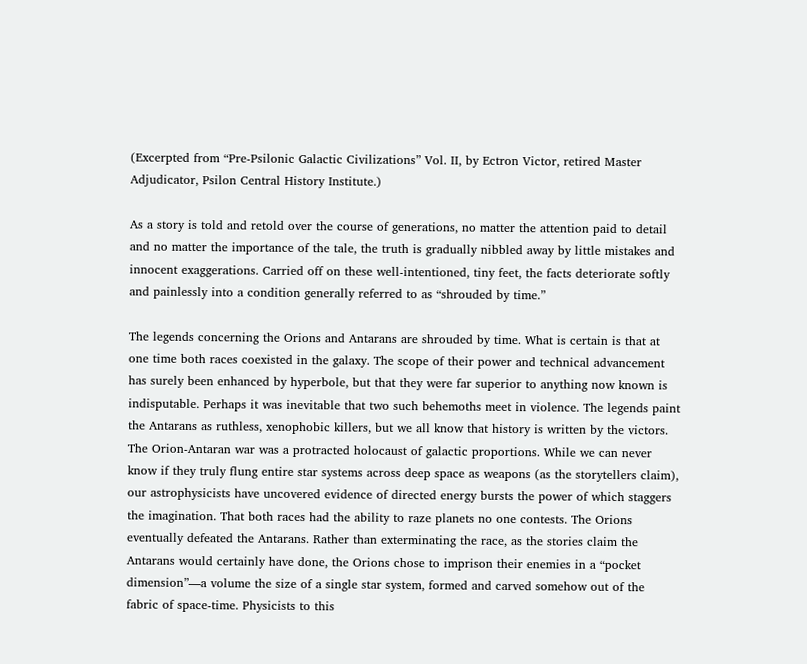(Excerpted from “Pre-Psilonic Galactic Civilizations” Vol. II, by Ectron Victor, retired Master Adjudicator, Psilon Central History Institute.)

As a story is told and retold over the course of generations, no matter the attention paid to detail and no matter the importance of the tale, the truth is gradually nibbled away by little mistakes and innocent exaggerations. Carried off on these well-intentioned, tiny feet, the facts deteriorate softly and painlessly into a condition generally referred to as “shrouded by time.”

The legends concerning the Orions and Antarans are shrouded by time. What is certain is that at one time both races coexisted in the galaxy. The scope of their power and technical advancement has surely been enhanced by hyperbole, but that they were far superior to anything now known is indisputable. Perhaps it was inevitable that two such behemoths meet in violence. The legends paint the Antarans as ruthless, xenophobic killers, but we all know that history is written by the victors. The Orion-Antaran war was a protracted holocaust of galactic proportions. While we can never know if they truly flung entire star systems across deep space as weapons (as the storytellers claim), our astrophysicists have uncovered evidence of directed energy bursts the power of which staggers the imagination. That both races had the ability to raze planets no one contests. The Orions eventually defeated the Antarans. Rather than exterminating the race, as the stories claim the Antarans would certainly have done, the Orions chose to imprison their enemies in a “pocket dimension”—a volume the size of a single star system, formed and carved somehow out of the fabric of space-time. Physicists to this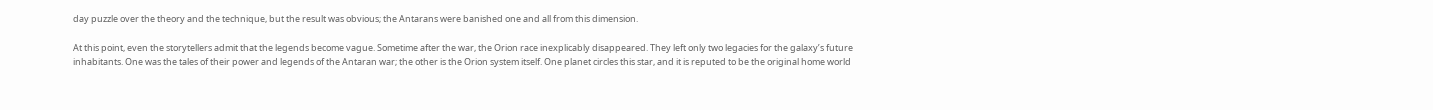day puzzle over the theory and the technique, but the result was obvious; the Antarans were banished one and all from this dimension.

At this point, even the storytellers admit that the legends become vague. Sometime after the war, the Orion race inexplicably disappeared. They left only two legacies for the galaxy’s future inhabitants. One was the tales of their power and legends of the Antaran war; the other is the Orion system itself. One planet circles this star, and it is reputed to be the original home world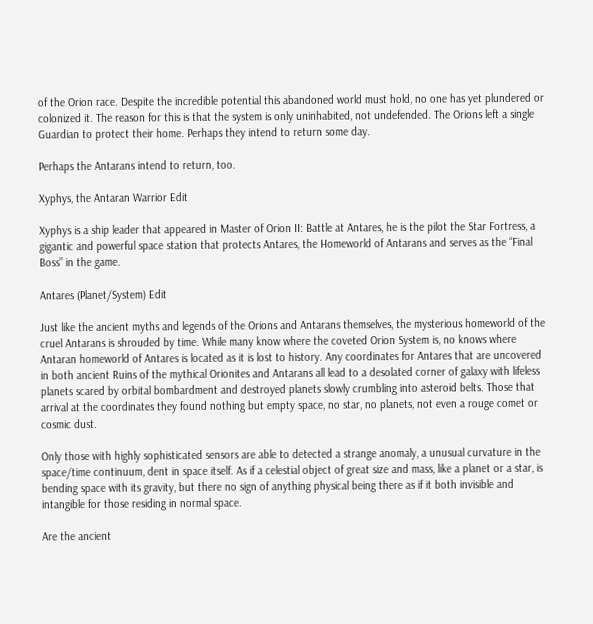of the Orion race. Despite the incredible potential this abandoned world must hold, no one has yet plundered or colonized it. The reason for this is that the system is only uninhabited, not undefended. The Orions left a single Guardian to protect their home. Perhaps they intend to return some day.

Perhaps the Antarans intend to return, too.

Xyphys, the Antaran Warrior Edit

Xyphys is a ship leader that appeared in Master of Orion II: Battle at Antares, he is the pilot the Star Fortress, a gigantic and powerful space station that protects Antares, the Homeworld of Antarans and serves as the “Final Boss” in the game.

Antares (Planet/System) Edit

Just like the ancient myths and legends of the Orions and Antarans themselves, the mysterious homeworld of the cruel Antarans is shrouded by time. While many know where the coveted Orion System is, no knows where Antaran homeworld of Antares is located as it is lost to history. Any coordinates for Antares that are uncovered in both ancient Ruins of the mythical Orionites and Antarans all lead to a desolated corner of galaxy with lifeless planets scared by orbital bombardment and destroyed planets slowly crumbling into asteroid belts. Those that arrival at the coordinates they found nothing but empty space, no star, no planets, not even a rouge comet or cosmic dust.

Only those with highly sophisticated sensors are able to detected a strange anomaly, a unusual curvature in the space/time continuum, dent in space itself. As if a celestial object of great size and mass, like a planet or a star, is bending space with its gravity, but there no sign of anything physical being there as if it both invisible and intangible for those residing in normal space.

Are the ancient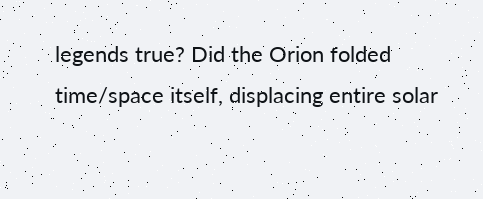legends true? Did the Orion folded time/space itself, displacing entire solar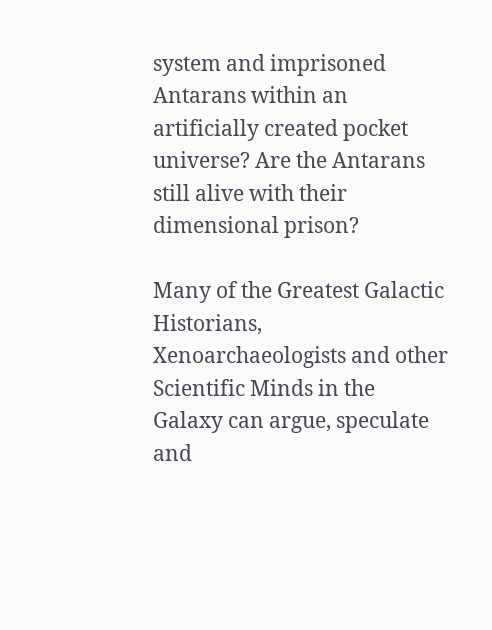system and imprisoned Antarans within an artificially created pocket universe? Are the Antarans still alive with their dimensional prison?

Many of the Greatest Galactic Historians, Xenoarchaeologists and other Scientific Minds in the Galaxy can argue, speculate and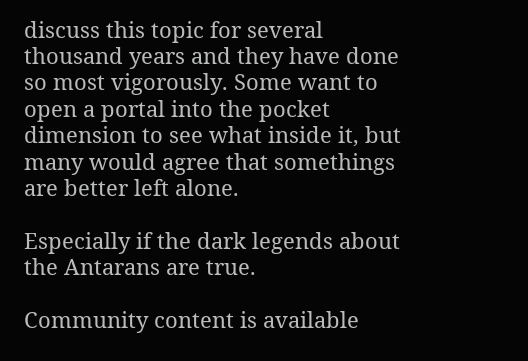discuss this topic for several thousand years and they have done so most vigorously. Some want to open a portal into the pocket dimension to see what inside it, but many would agree that somethings are better left alone.

Especially if the dark legends about the Antarans are true.

Community content is available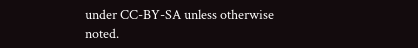under CC-BY-SA unless otherwise noted.